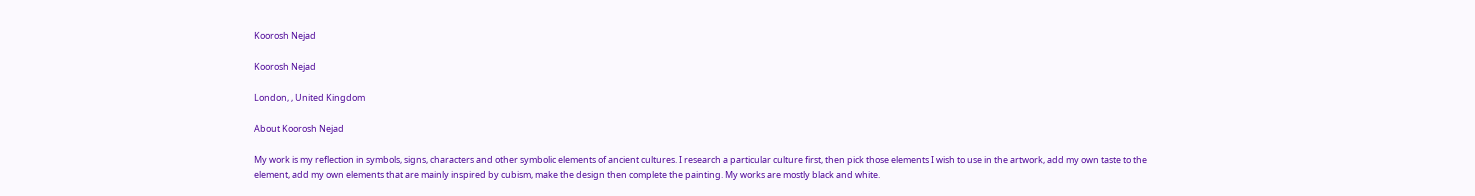Koorosh Nejad

Koorosh Nejad

London, , United Kingdom

About Koorosh Nejad

My work is my reflection in symbols, signs, characters and other symbolic elements of ancient cultures. I research a particular culture first, then pick those elements I wish to use in the artwork, add my own taste to the element, add my own elements that are mainly inspired by cubism, make the design then complete the painting. My works are mostly black and white.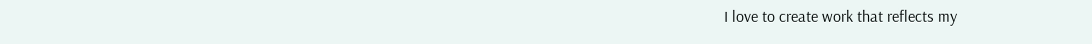I love to create work that reflects my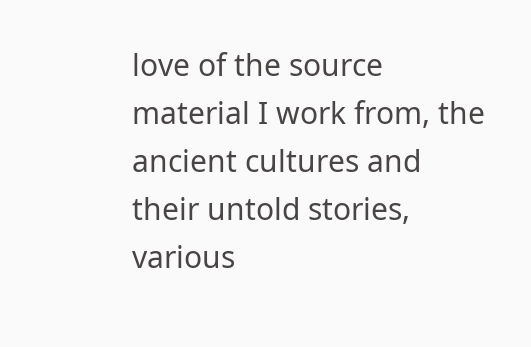love of the source material I work from, the ancient cultures and their untold stories, various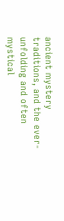ancient mystery traditions, and the ever-unfolding and often mystical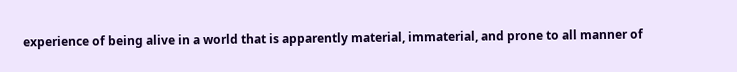experience of being alive in a world that is apparently material, immaterial, and prone to all manner of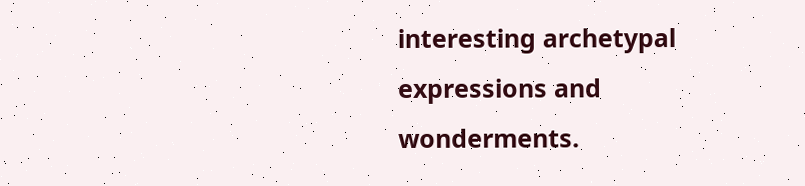interesting archetypal expressions and wonderments.